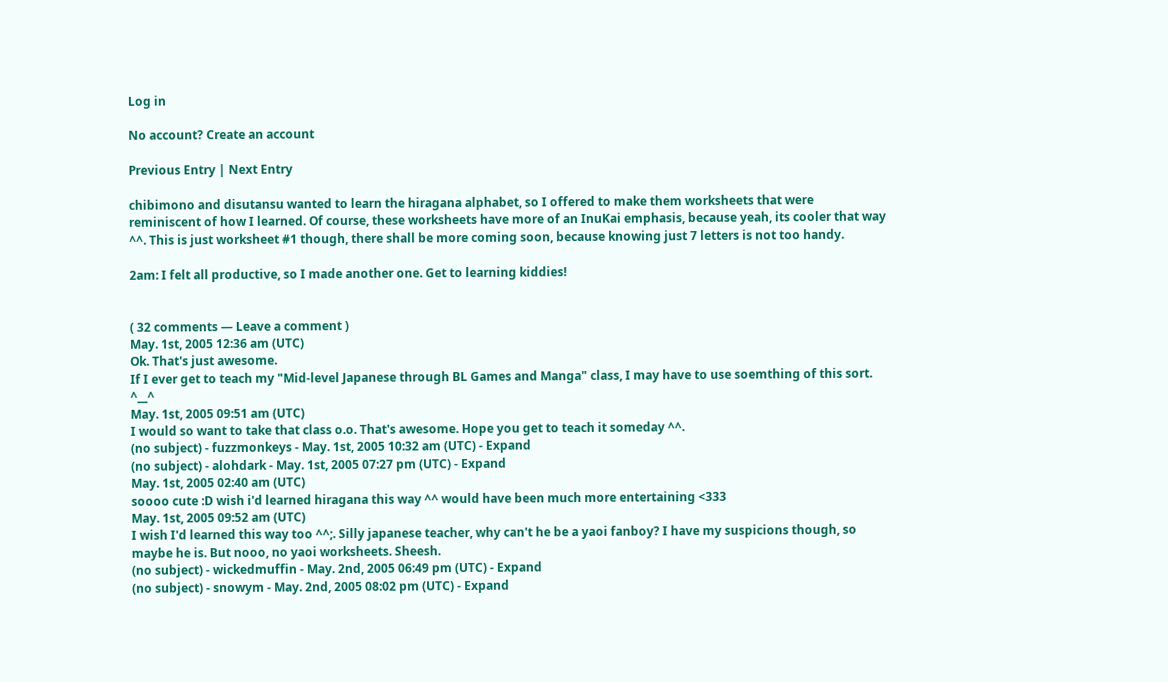Log in

No account? Create an account

Previous Entry | Next Entry

chibimono and disutansu wanted to learn the hiragana alphabet, so I offered to make them worksheets that were reminiscent of how I learned. Of course, these worksheets have more of an InuKai emphasis, because yeah, its cooler that way ^^. This is just worksheet #1 though, there shall be more coming soon, because knowing just 7 letters is not too handy.

2am: I felt all productive, so I made another one. Get to learning kiddies!


( 32 comments — Leave a comment )
May. 1st, 2005 12:36 am (UTC)
Ok. That's just awesome.
If I ever get to teach my "Mid-level Japanese through BL Games and Manga" class, I may have to use soemthing of this sort. ^__^
May. 1st, 2005 09:51 am (UTC)
I would so want to take that class o.o. That's awesome. Hope you get to teach it someday ^^.
(no subject) - fuzzmonkeys - May. 1st, 2005 10:32 am (UTC) - Expand
(no subject) - alohdark - May. 1st, 2005 07:27 pm (UTC) - Expand
May. 1st, 2005 02:40 am (UTC)
soooo cute :D wish i'd learned hiragana this way ^^ would have been much more entertaining <333
May. 1st, 2005 09:52 am (UTC)
I wish I'd learned this way too ^^;. Silly japanese teacher, why can't he be a yaoi fanboy? I have my suspicions though, so maybe he is. But nooo, no yaoi worksheets. Sheesh.
(no subject) - wickedmuffin - May. 2nd, 2005 06:49 pm (UTC) - Expand
(no subject) - snowym - May. 2nd, 2005 08:02 pm (UTC) - Expand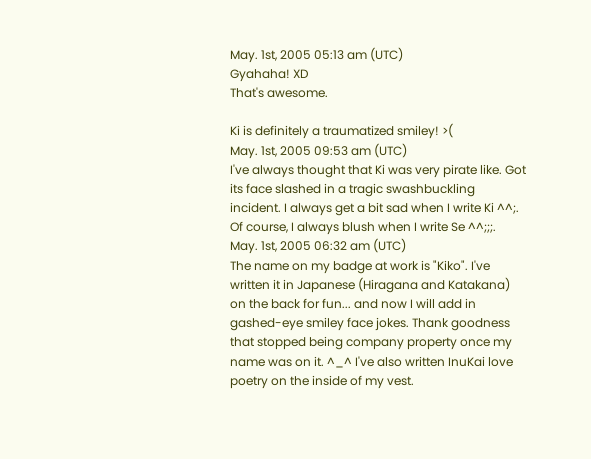May. 1st, 2005 05:13 am (UTC)
Gyahaha! XD
That's awesome.

Ki is definitely a traumatized smiley! >(
May. 1st, 2005 09:53 am (UTC)
I've always thought that Ki was very pirate like. Got its face slashed in a tragic swashbuckling incident. I always get a bit sad when I write Ki ^^;. Of course, I always blush when I write Se ^^;;;.
May. 1st, 2005 06:32 am (UTC)
The name on my badge at work is "Kiko". I've written it in Japanese (Hiragana and Katakana) on the back for fun... and now I will add in gashed-eye smiley face jokes. Thank goodness that stopped being company property once my name was on it. ^_^ I've also written InuKai love poetry on the inside of my vest.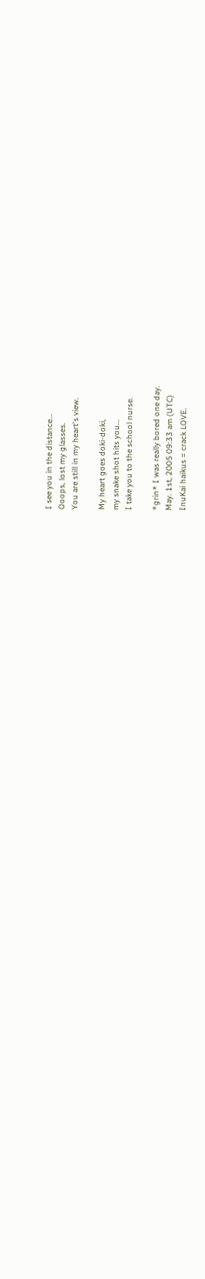I see you in the distance...
Ooops, lost my glasses.
You are still in my heart's view.

My heart goes doki-doki,
my snake shot hits you...
I take you to the school nurse.

*grin* I was really bored one day.
May. 1st, 2005 09:33 am (UTC)
InuKai haikus = crack LOVE.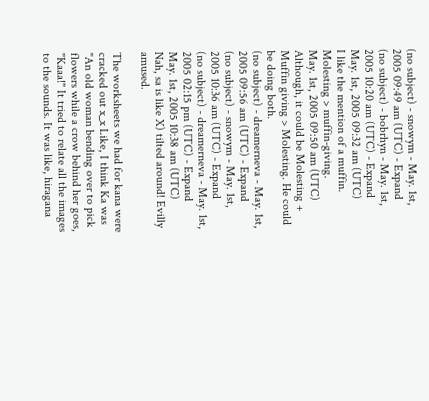(no subject) - snowym - May. 1st, 2005 09:49 am (UTC) - Expand
(no subject) - bobrhyn - May. 1st, 2005 10:20 am (UTC) - Expand
May. 1st, 2005 09:32 am (UTC)
I like the mention of a muffin. Molesting > muffin-giving.
May. 1st, 2005 09:50 am (UTC)
Although, it could be Molesting + Muffin giving > Molesting. He could be doing both.
(no subject) - dreamerneva - May. 1st, 2005 09:56 am (UTC) - Expand
(no subject) - snowym - May. 1st, 2005 10:36 am (UTC) - Expand
(no subject) - dreamerneva - May. 1st, 2005 02:15 pm (UTC) - Expand
May. 1st, 2005 10:38 am (UTC)
Nah, sa is like X) tilted around! Evilly amused.

The worksheets we had for kana were cracked out x_x Like, I think Ka was "An old woman bending over to pick flowers while a crow behind her goes, "Kaaa!" It tried to relate all the images to the sounds. It was like, hiragana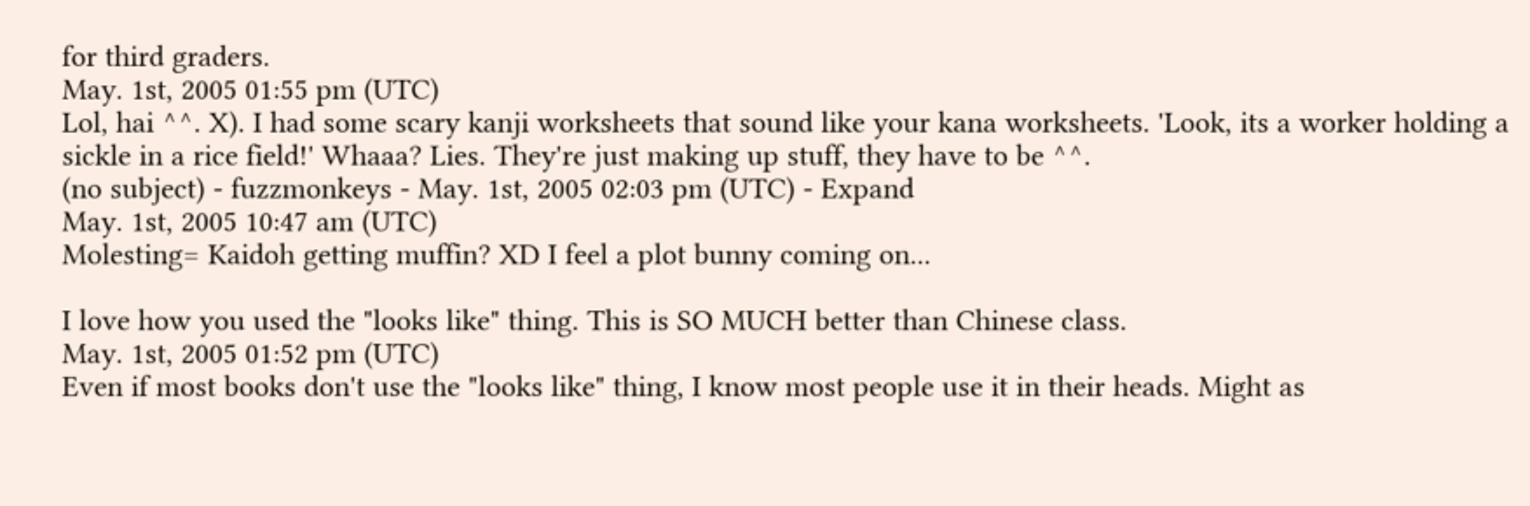for third graders.
May. 1st, 2005 01:55 pm (UTC)
Lol, hai ^^. X). I had some scary kanji worksheets that sound like your kana worksheets. 'Look, its a worker holding a sickle in a rice field!' Whaaa? Lies. They're just making up stuff, they have to be ^^.
(no subject) - fuzzmonkeys - May. 1st, 2005 02:03 pm (UTC) - Expand
May. 1st, 2005 10:47 am (UTC)
Molesting= Kaidoh getting muffin? XD I feel a plot bunny coming on...

I love how you used the "looks like" thing. This is SO MUCH better than Chinese class.
May. 1st, 2005 01:52 pm (UTC)
Even if most books don't use the "looks like" thing, I know most people use it in their heads. Might as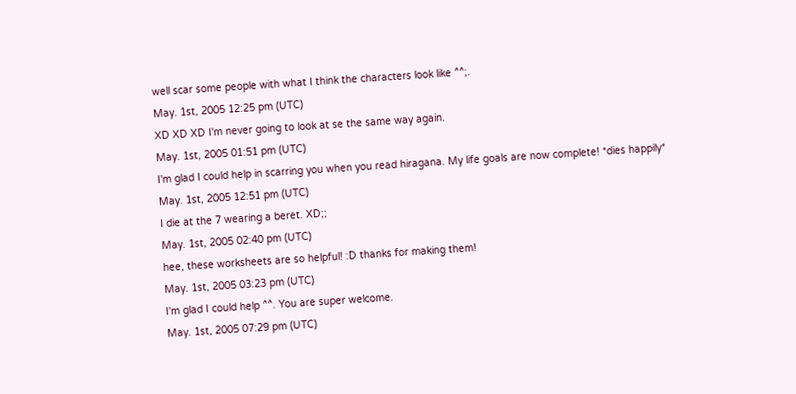well scar some people with what I think the characters look like ^^;.
May. 1st, 2005 12:25 pm (UTC)
XD XD XD I'm never going to look at se the same way again.
May. 1st, 2005 01:51 pm (UTC)
I'm glad I could help in scarring you when you read hiragana. My life goals are now complete! *dies happily*
May. 1st, 2005 12:51 pm (UTC)
I die at the 7 wearing a beret. XD;;
May. 1st, 2005 02:40 pm (UTC)
hee, these worksheets are so helpful! :D thanks for making them!
May. 1st, 2005 03:23 pm (UTC)
I'm glad I could help ^^. You are super welcome.
May. 1st, 2005 07:29 pm (UTC)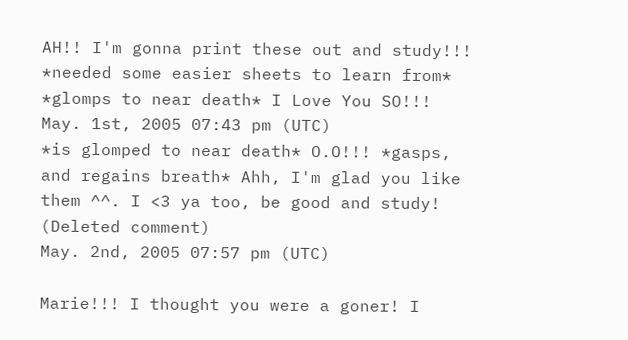AH!! I'm gonna print these out and study!!! *needed some easier sheets to learn from* *glomps to near death* I Love You SO!!!
May. 1st, 2005 07:43 pm (UTC)
*is glomped to near death* O.O!!! *gasps, and regains breath* Ahh, I'm glad you like them ^^. I <3 ya too, be good and study!
(Deleted comment)
May. 2nd, 2005 07:57 pm (UTC)

Marie!!! I thought you were a goner! I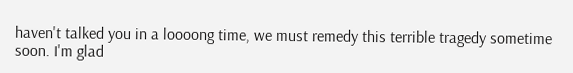haven't talked you in a loooong time, we must remedy this terrible tragedy sometime soon. I'm glad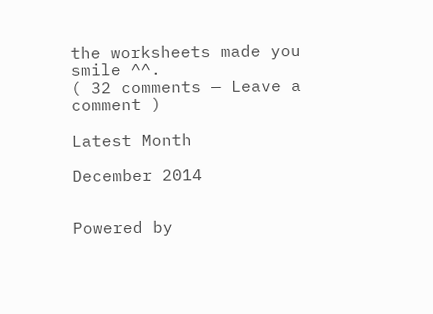the worksheets made you smile ^^.
( 32 comments — Leave a comment )

Latest Month

December 2014


Powered by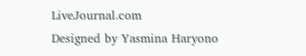LiveJournal.com
Designed by Yasmina Haryono